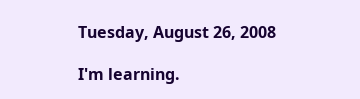Tuesday, August 26, 2008

I'm learning.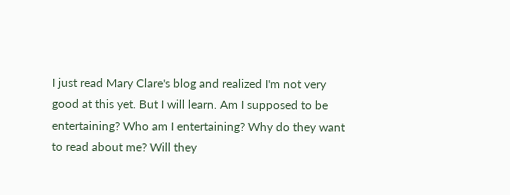I just read Mary Clare's blog and realized I'm not very good at this yet. But I will learn. Am I supposed to be entertaining? Who am I entertaining? Why do they want to read about me? Will they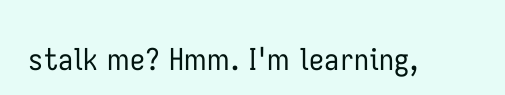stalk me? Hmm. I'm learning,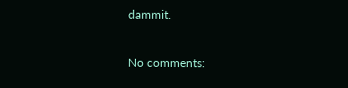dammit.

No comments: